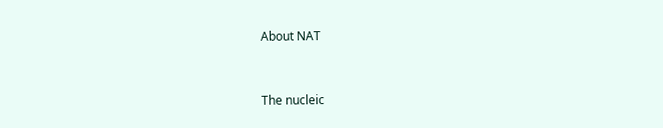About NAT


The nucleic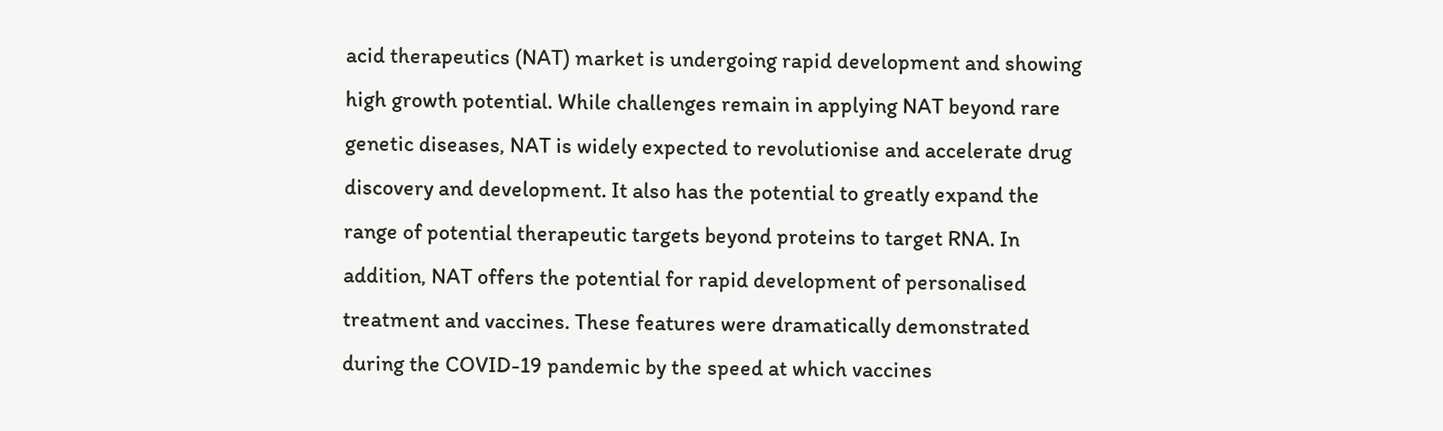acid therapeutics (NAT) market is undergoing rapid development and showing high growth potential. While challenges remain in applying NAT beyond rare genetic diseases, NAT is widely expected to revolutionise and accelerate drug discovery and development. It also has the potential to greatly expand the range of potential therapeutic targets beyond proteins to target RNA. In addition, NAT offers the potential for rapid development of personalised treatment and vaccines. These features were dramatically demonstrated during the COVID-19 pandemic by the speed at which vaccines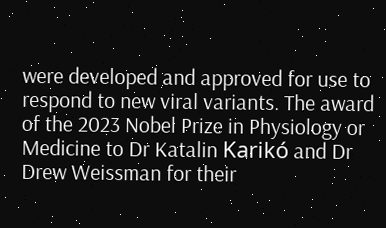were developed and approved for use to respond to new viral variants. The award of the 2023 Nobel Prize in Physiology or Medicine to Dr Katalin Karikó and Dr Drew Weissman for their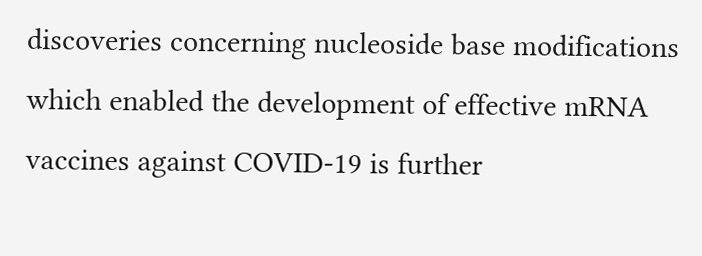discoveries concerning nucleoside base modifications which enabled the development of effective mRNA vaccines against COVID-19 is further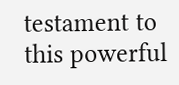testament to this powerful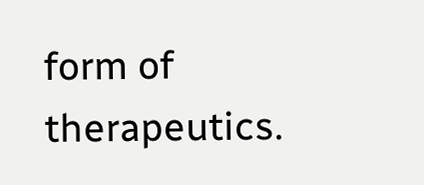form of therapeutics.